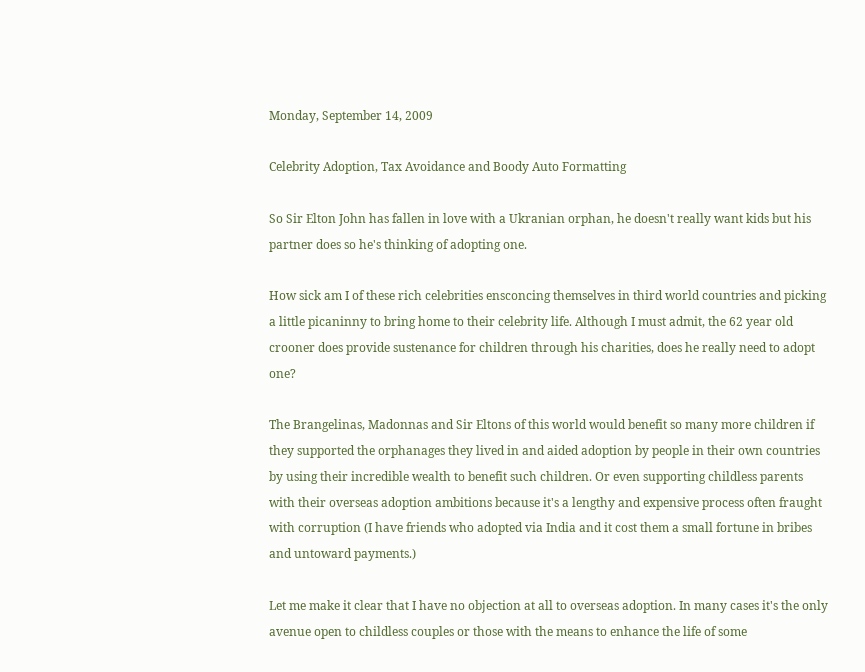Monday, September 14, 2009

Celebrity Adoption, Tax Avoidance and Boody Auto Formatting

So Sir Elton John has fallen in love with a Ukranian orphan, he doesn't really want kids but his partner does so he's thinking of adopting one.

How sick am I of these rich celebrities ensconcing themselves in third world countries and picking a little picaninny to bring home to their celebrity life. Although I must admit, the 62 year old crooner does provide sustenance for children through his charities, does he really need to adopt one?

The Brangelinas, Madonnas and Sir Eltons of this world would benefit so many more children if they supported the orphanages they lived in and aided adoption by people in their own countries by using their incredible wealth to benefit such children. Or even supporting childless parents with their overseas adoption ambitions because it's a lengthy and expensive process often fraught with corruption (I have friends who adopted via India and it cost them a small fortune in bribes and untoward payments.)

Let me make it clear that I have no objection at all to overseas adoption. In many cases it's the only avenue open to childless couples or those with the means to enhance the life of some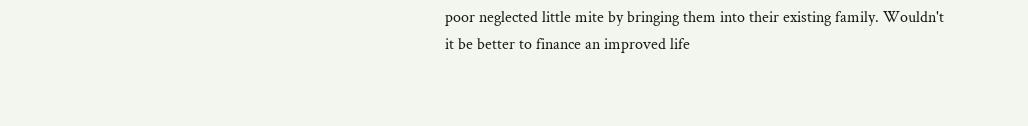poor neglected little mite by bringing them into their existing family. Wouldn't it be better to finance an improved life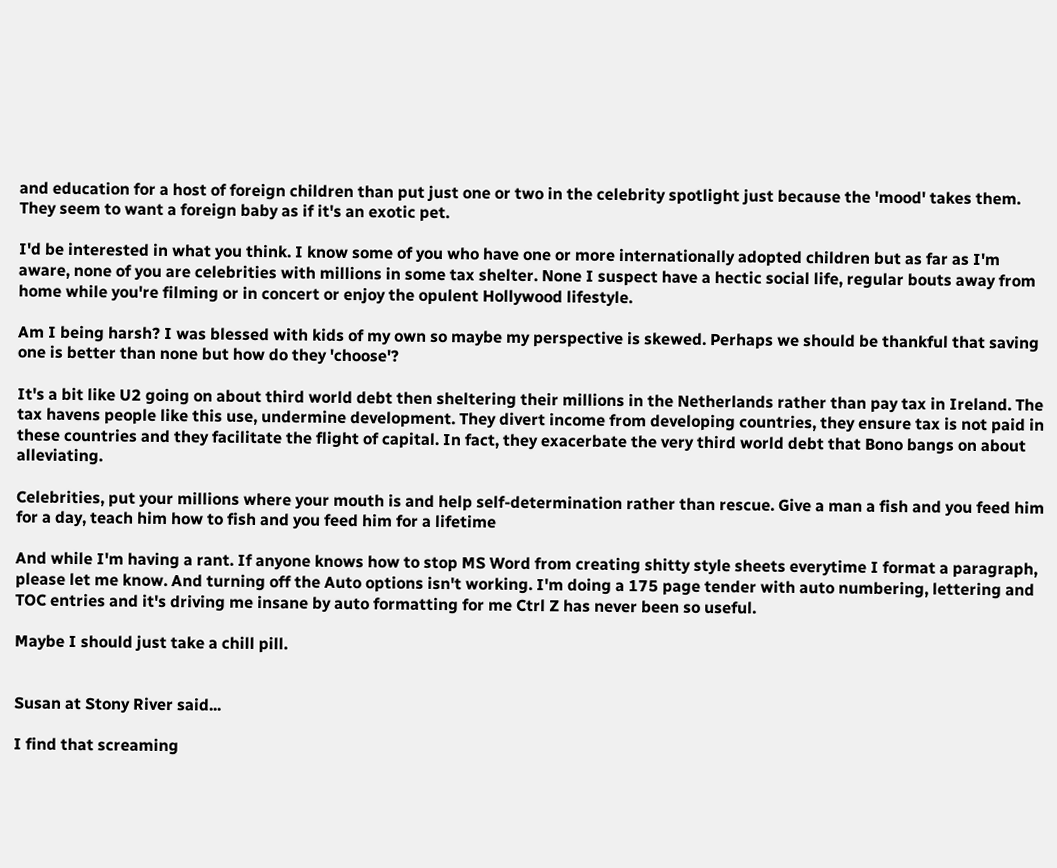and education for a host of foreign children than put just one or two in the celebrity spotlight just because the 'mood' takes them. They seem to want a foreign baby as if it's an exotic pet.

I'd be interested in what you think. I know some of you who have one or more internationally adopted children but as far as I'm aware, none of you are celebrities with millions in some tax shelter. None I suspect have a hectic social life, regular bouts away from home while you're filming or in concert or enjoy the opulent Hollywood lifestyle.

Am I being harsh? I was blessed with kids of my own so maybe my perspective is skewed. Perhaps we should be thankful that saving one is better than none but how do they 'choose'?

It's a bit like U2 going on about third world debt then sheltering their millions in the Netherlands rather than pay tax in Ireland. The tax havens people like this use, undermine development. They divert income from developing countries, they ensure tax is not paid in these countries and they facilitate the flight of capital. In fact, they exacerbate the very third world debt that Bono bangs on about alleviating.

Celebrities, put your millions where your mouth is and help self-determination rather than rescue. Give a man a fish and you feed him for a day, teach him how to fish and you feed him for a lifetime

And while I'm having a rant. If anyone knows how to stop MS Word from creating shitty style sheets everytime I format a paragraph, please let me know. And turning off the Auto options isn't working. I'm doing a 175 page tender with auto numbering, lettering and TOC entries and it's driving me insane by auto formatting for me Ctrl Z has never been so useful.

Maybe I should just take a chill pill.


Susan at Stony River said...

I find that screaming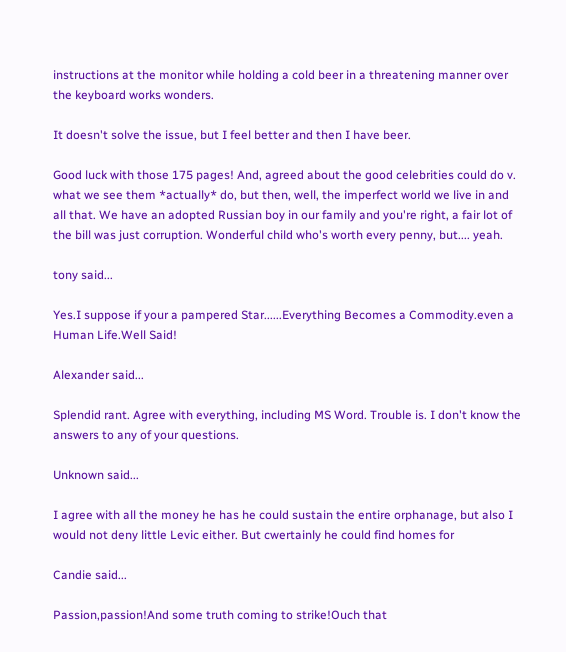instructions at the monitor while holding a cold beer in a threatening manner over the keyboard works wonders.

It doesn't solve the issue, but I feel better and then I have beer.

Good luck with those 175 pages! And, agreed about the good celebrities could do v. what we see them *actually* do, but then, well, the imperfect world we live in and all that. We have an adopted Russian boy in our family and you're right, a fair lot of the bill was just corruption. Wonderful child who's worth every penny, but.... yeah.

tony said...

Yes.I suppose if your a pampered Star......Everything Becomes a Commodity.even a Human Life.Well Said!

Alexander said...

Splendid rant. Agree with everything, including MS Word. Trouble is. I don't know the answers to any of your questions.

Unknown said...

I agree with all the money he has he could sustain the entire orphanage, but also I would not deny little Levic either. But cwertainly he could find homes for

Candie said...

Passion,passion!And some truth coming to strike!Ouch that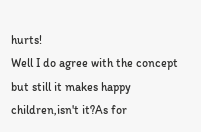hurts!
Well I do agree with the concept but still it makes happy children,isn't it?As for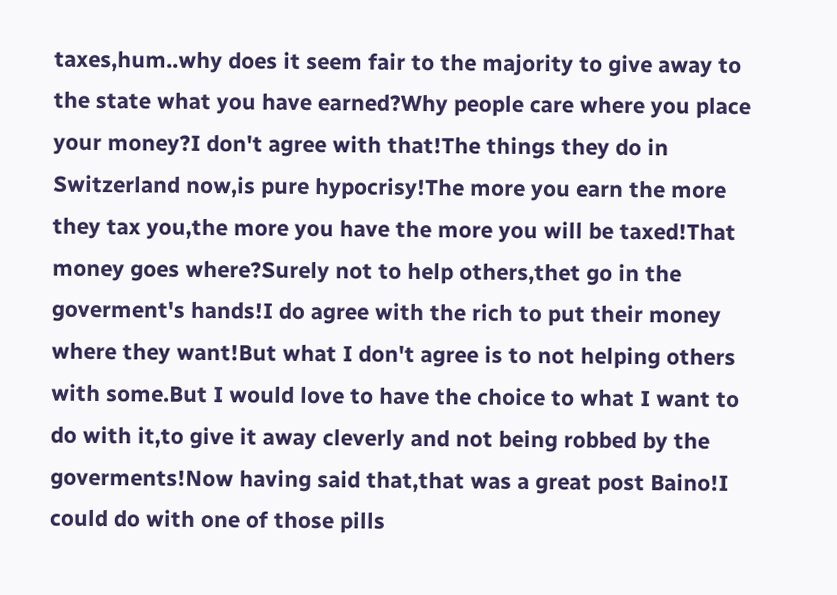taxes,hum..why does it seem fair to the majority to give away to the state what you have earned?Why people care where you place your money?I don't agree with that!The things they do in Switzerland now,is pure hypocrisy!The more you earn the more they tax you,the more you have the more you will be taxed!That money goes where?Surely not to help others,thet go in the goverment's hands!I do agree with the rich to put their money where they want!But what I don't agree is to not helping others with some.But I would love to have the choice to what I want to do with it,to give it away cleverly and not being robbed by the goverments!Now having said that,that was a great post Baino!I could do with one of those pills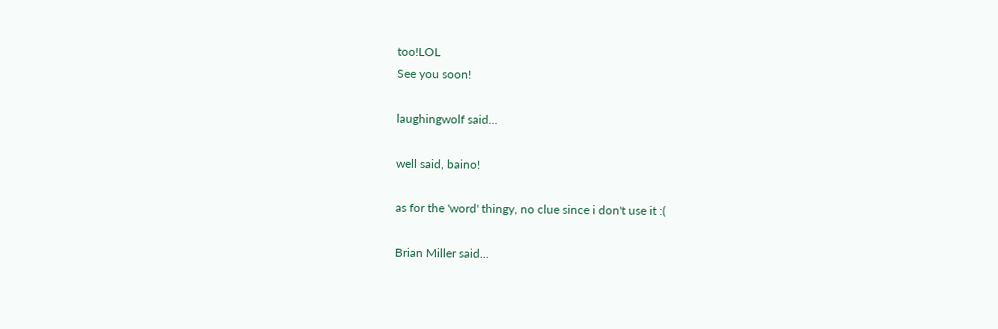too!LOL
See you soon!

laughingwolf said...

well said, baino!

as for the 'word' thingy, no clue since i don't use it :(

Brian Miller said...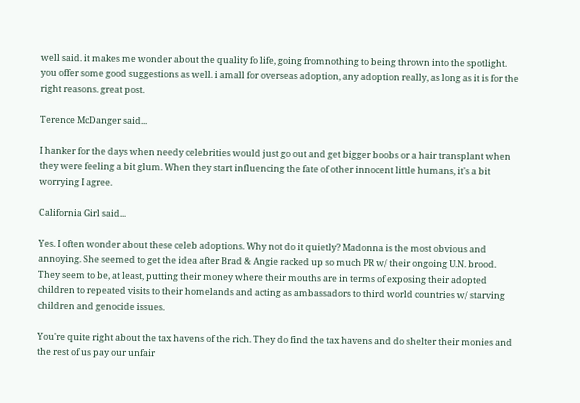well said. it makes me wonder about the quality fo life, going fromnothing to being thrown into the spotlight. you offer some good suggestions as well. i amall for overseas adoption, any adoption really, as long as it is for the right reasons. great post.

Terence McDanger said...

I hanker for the days when needy celebrities would just go out and get bigger boobs or a hair transplant when they were feeling a bit glum. When they start influencing the fate of other innocent little humans, it's a bit worrying I agree.

California Girl said...

Yes. I often wonder about these celeb adoptions. Why not do it quietly? Madonna is the most obvious and annoying. She seemed to get the idea after Brad & Angie racked up so much PR w/ their ongoing U.N. brood. They seem to be, at least, putting their money where their mouths are in terms of exposing their adopted children to repeated visits to their homelands and acting as ambassadors to third world countries w/ starving children and genocide issues.

You're quite right about the tax havens of the rich. They do find the tax havens and do shelter their monies and the rest of us pay our unfair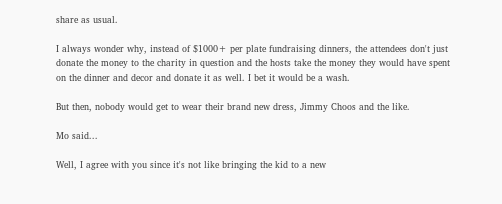share as usual.

I always wonder why, instead of $1000+ per plate fundraising dinners, the attendees don't just donate the money to the charity in question and the hosts take the money they would have spent on the dinner and decor and donate it as well. I bet it would be a wash.

But then, nobody would get to wear their brand new dress, Jimmy Choos and the like.

Mo said...

Well, I agree with you since it's not like bringing the kid to a new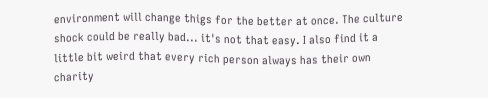environment will change thigs for the better at once. The culture shock could be really bad... it's not that easy. I also find it a little bit weird that every rich person always has their own charity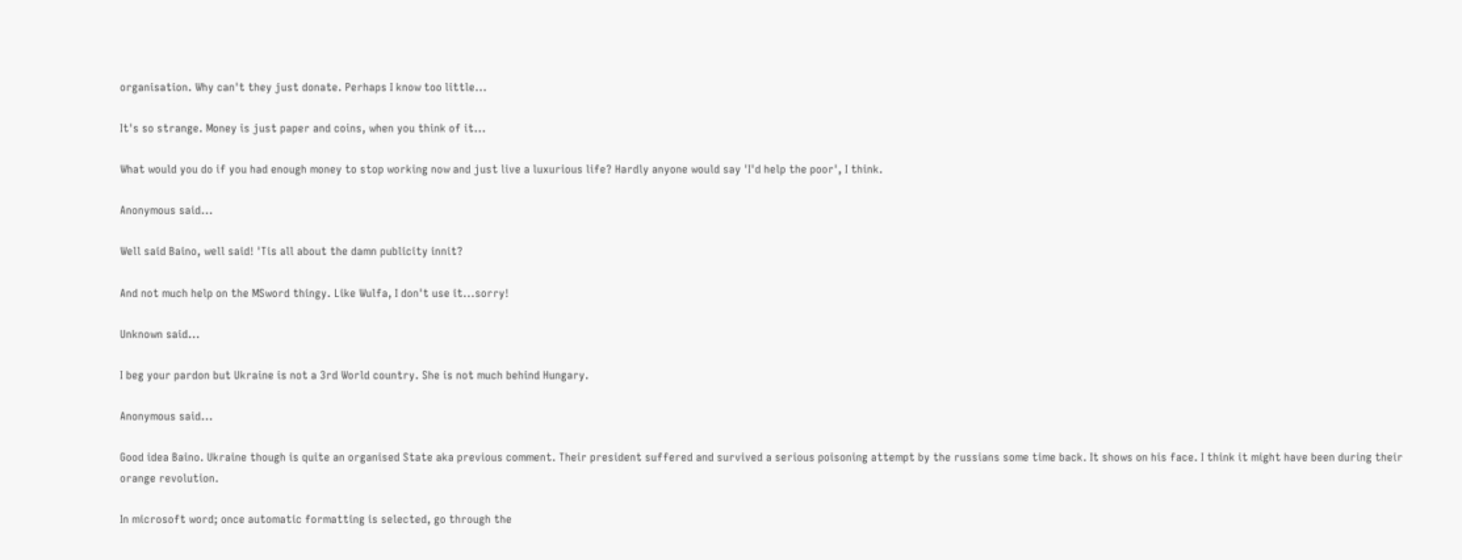organisation. Why can't they just donate. Perhaps I know too little...

It's so strange. Money is just paper and coins, when you think of it...

What would you do if you had enough money to stop working now and just live a luxurious life? Hardly anyone would say 'I'd help the poor', I think.

Anonymous said...

Well said Baino, well said! 'Tis all about the damn publicity innit?

And not much help on the MSword thingy. Like Wulfa, I don't use it...sorry!

Unknown said...

I beg your pardon but Ukraine is not a 3rd World country. She is not much behind Hungary.

Anonymous said...

Good idea Baino. Ukraine though is quite an organised State aka previous comment. Their president suffered and survived a serious poisoning attempt by the russians some time back. It shows on his face. I think it might have been during their orange revolution.

In microsoft word; once automatic formatting is selected, go through the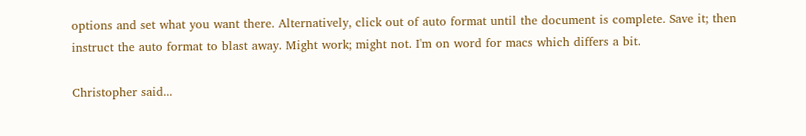options and set what you want there. Alternatively, click out of auto format until the document is complete. Save it; then instruct the auto format to blast away. Might work; might not. I'm on word for macs which differs a bit.

Christopher said...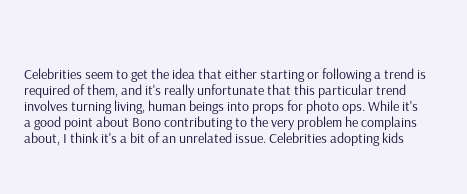Celebrities seem to get the idea that either starting or following a trend is required of them, and it's really unfortunate that this particular trend involves turning living, human beings into props for photo ops. While it's a good point about Bono contributing to the very problem he complains about, I think it's a bit of an unrelated issue. Celebrities adopting kids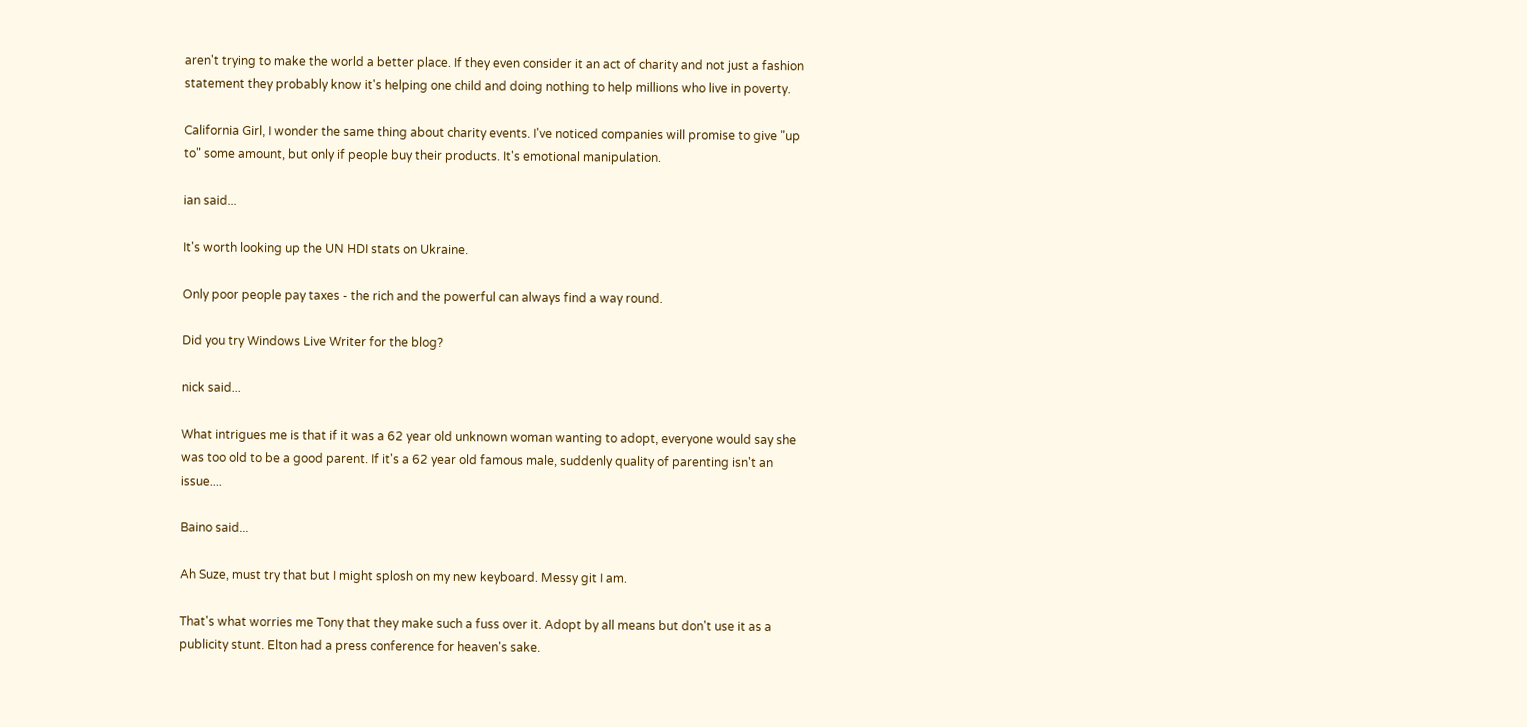aren't trying to make the world a better place. If they even consider it an act of charity and not just a fashion statement they probably know it's helping one child and doing nothing to help millions who live in poverty.

California Girl, I wonder the same thing about charity events. I've noticed companies will promise to give "up to" some amount, but only if people buy their products. It's emotional manipulation.

ian said...

It's worth looking up the UN HDI stats on Ukraine.

Only poor people pay taxes - the rich and the powerful can always find a way round.

Did you try Windows Live Writer for the blog?

nick said...

What intrigues me is that if it was a 62 year old unknown woman wanting to adopt, everyone would say she was too old to be a good parent. If it's a 62 year old famous male, suddenly quality of parenting isn't an issue....

Baino said...

Ah Suze, must try that but I might splosh on my new keyboard. Messy git I am.

That's what worries me Tony that they make such a fuss over it. Adopt by all means but don't use it as a publicity stunt. Elton had a press conference for heaven's sake.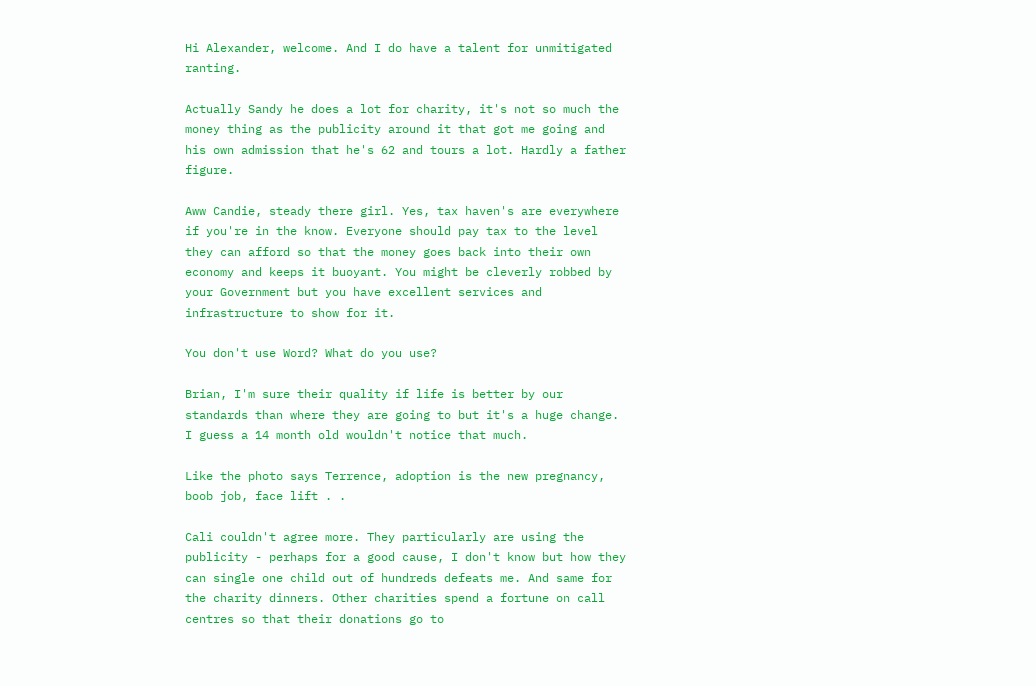Hi Alexander, welcome. And I do have a talent for unmitigated ranting.

Actually Sandy he does a lot for charity, it's not so much the money thing as the publicity around it that got me going and his own admission that he's 62 and tours a lot. Hardly a father figure.

Aww Candie, steady there girl. Yes, tax haven's are everywhere if you're in the know. Everyone should pay tax to the level they can afford so that the money goes back into their own economy and keeps it buoyant. You might be cleverly robbed by your Government but you have excellent services and infrastructure to show for it.

You don't use Word? What do you use?

Brian, I'm sure their quality if life is better by our standards than where they are going to but it's a huge change. I guess a 14 month old wouldn't notice that much.

Like the photo says Terrence, adoption is the new pregnancy, boob job, face lift . .

Cali couldn't agree more. They particularly are using the publicity - perhaps for a good cause, I don't know but how they can single one child out of hundreds defeats me. And same for the charity dinners. Other charities spend a fortune on call centres so that their donations go to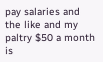pay salaries and the like and my paltry $50 a month is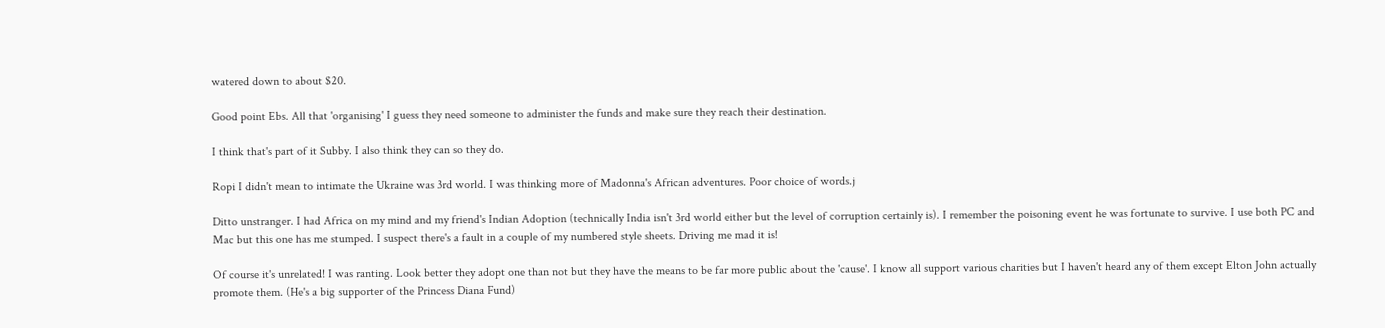watered down to about $20.

Good point Ebs. All that 'organising' I guess they need someone to administer the funds and make sure they reach their destination.

I think that's part of it Subby. I also think they can so they do.

Ropi I didn't mean to intimate the Ukraine was 3rd world. I was thinking more of Madonna's African adventures. Poor choice of words.j

Ditto unstranger. I had Africa on my mind and my friend's Indian Adoption (technically India isn't 3rd world either but the level of corruption certainly is). I remember the poisoning event he was fortunate to survive. I use both PC and Mac but this one has me stumped. I suspect there's a fault in a couple of my numbered style sheets. Driving me mad it is!

Of course it's unrelated! I was ranting. Look better they adopt one than not but they have the means to be far more public about the 'cause'. I know all support various charities but I haven't heard any of them except Elton John actually promote them. (He's a big supporter of the Princess Diana Fund)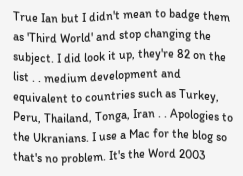True Ian but I didn't mean to badge them as 'Third World' and stop changing the subject. I did look it up, they're 82 on the list . . medium development and equivalent to countries such as Turkey, Peru, Thailand, Tonga, Iran . . Apologies to the Ukranians. I use a Mac for the blog so that's no problem. It's the Word 2003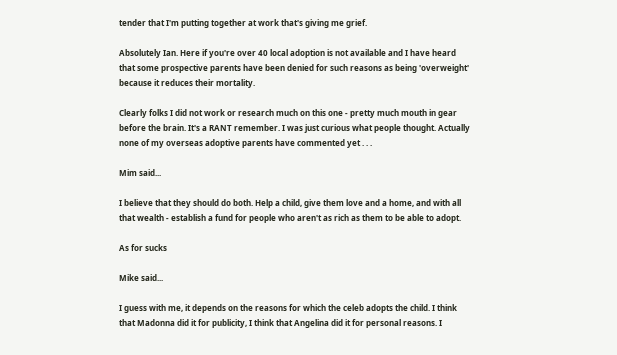tender that I'm putting together at work that's giving me grief.

Absolutely Ian. Here if you're over 40 local adoption is not available and I have heard that some prospective parents have been denied for such reasons as being 'overweight' because it reduces their mortality.

Clearly folks I did not work or research much on this one - pretty much mouth in gear before the brain. It's a RANT remember. I was just curious what people thought. Actually none of my overseas adoptive parents have commented yet . . .

Mim said...

I believe that they should do both. Help a child, give them love and a home, and with all that wealth - establish a fund for people who aren't as rich as them to be able to adopt.

As for sucks

Mike said...

I guess with me, it depends on the reasons for which the celeb adopts the child. I think that Madonna did it for publicity, I think that Angelina did it for personal reasons. I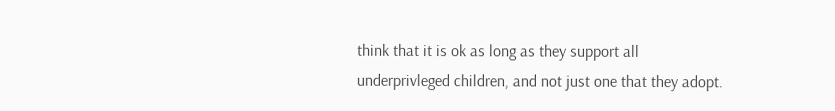think that it is ok as long as they support all underprivleged children, and not just one that they adopt.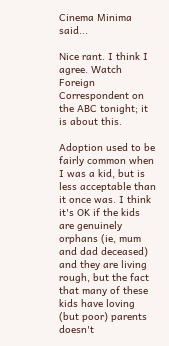Cinema Minima said...

Nice rant. I think I agree. Watch Foreign Correspondent on the ABC tonight; it is about this.

Adoption used to be fairly common when I was a kid, but is less acceptable than it once was. I think it's OK if the kids are genuinely orphans (ie, mum and dad deceased) and they are living rough, but the fact that many of these kids have loving (but poor) parents doesn't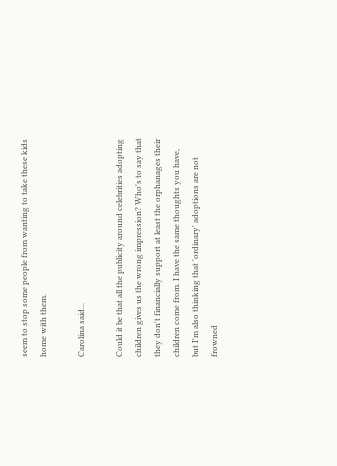seem to stop some people from wanting to take these kids home with them.

Carolina said...

Could it be that all the publicity around celebrities adopting children gives us the wrong impression? Who's to say that they don't financially support at least the orphanages their children come from. I have the same thoughts you have, but I'm also thinking that 'ordinary' adoptions are not frowned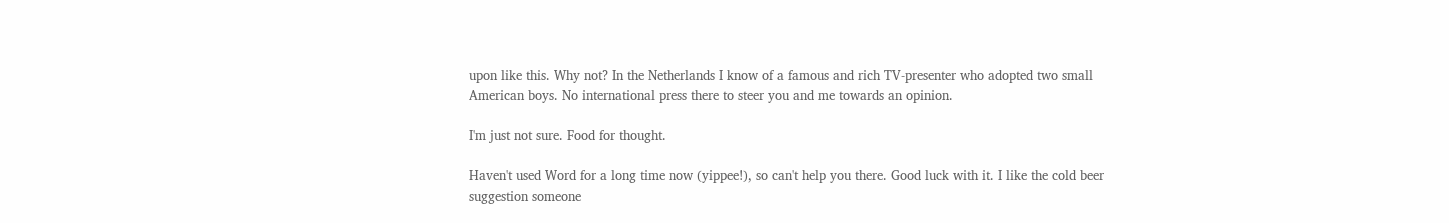upon like this. Why not? In the Netherlands I know of a famous and rich TV-presenter who adopted two small American boys. No international press there to steer you and me towards an opinion.

I'm just not sure. Food for thought.

Haven't used Word for a long time now (yippee!), so can't help you there. Good luck with it. I like the cold beer suggestion someone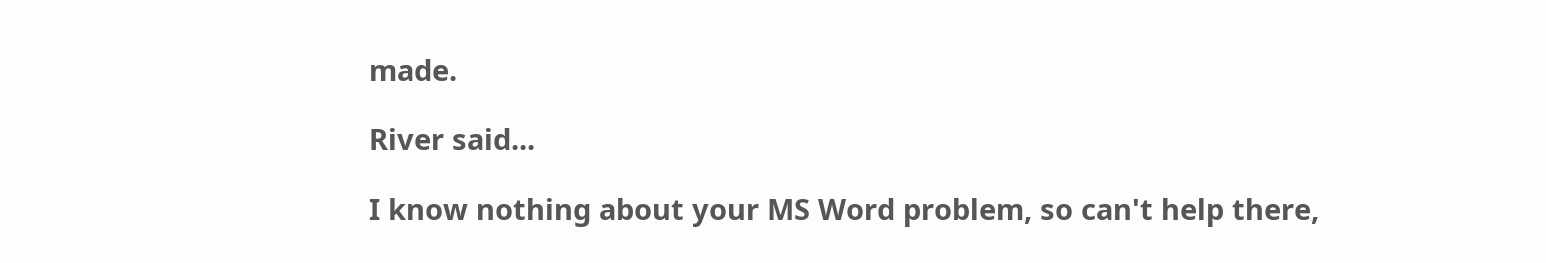made.

River said...

I know nothing about your MS Word problem, so can't help there,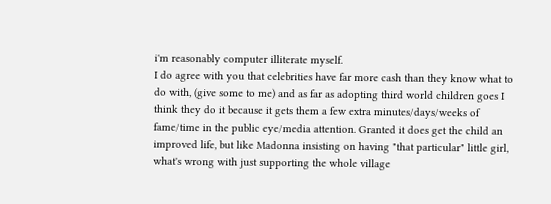i'm reasonably computer illiterate myself.
I do agree with you that celebrities have far more cash than they know what to do with, (give some to me) and as far as adopting third world children goes I think they do it because it gets them a few extra minutes/days/weeks of fame/time in the public eye/media attention. Granted it does get the child an improved life, but like Madonna insisting on having "that particular" little girl, what's wrong with just supporting the whole village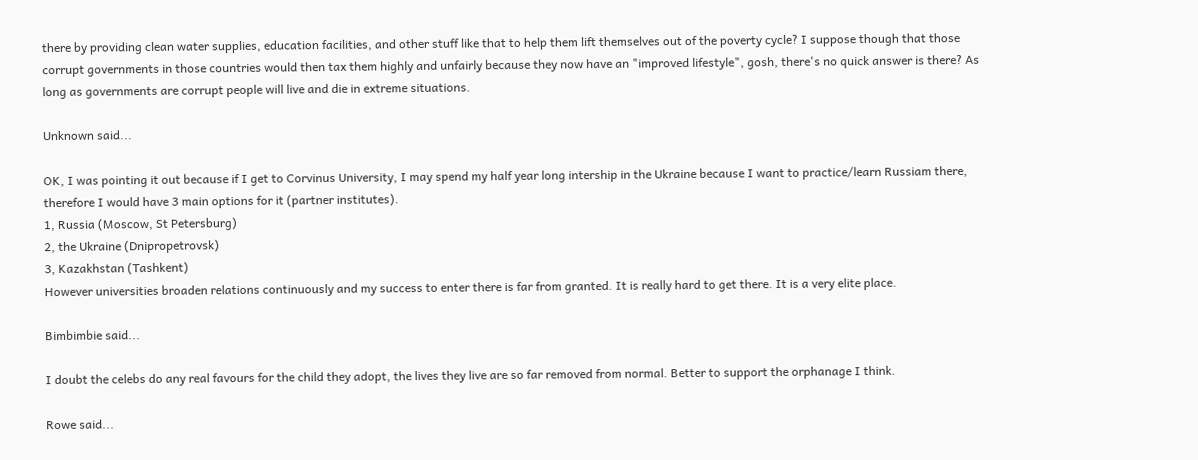there by providing clean water supplies, education facilities, and other stuff like that to help them lift themselves out of the poverty cycle? I suppose though that those corrupt governments in those countries would then tax them highly and unfairly because they now have an "improved lifestyle", gosh, there's no quick answer is there? As long as governments are corrupt people will live and die in extreme situations.

Unknown said...

OK, I was pointing it out because if I get to Corvinus University, I may spend my half year long intership in the Ukraine because I want to practice/learn Russiam there, therefore I would have 3 main options for it (partner institutes).
1, Russia (Moscow, St Petersburg)
2, the Ukraine (Dnipropetrovsk)
3, Kazakhstan (Tashkent)
However universities broaden relations continuously and my success to enter there is far from granted. It is really hard to get there. It is a very elite place.

Bimbimbie said...

I doubt the celebs do any real favours for the child they adopt, the lives they live are so far removed from normal. Better to support the orphanage I think.

Rowe said...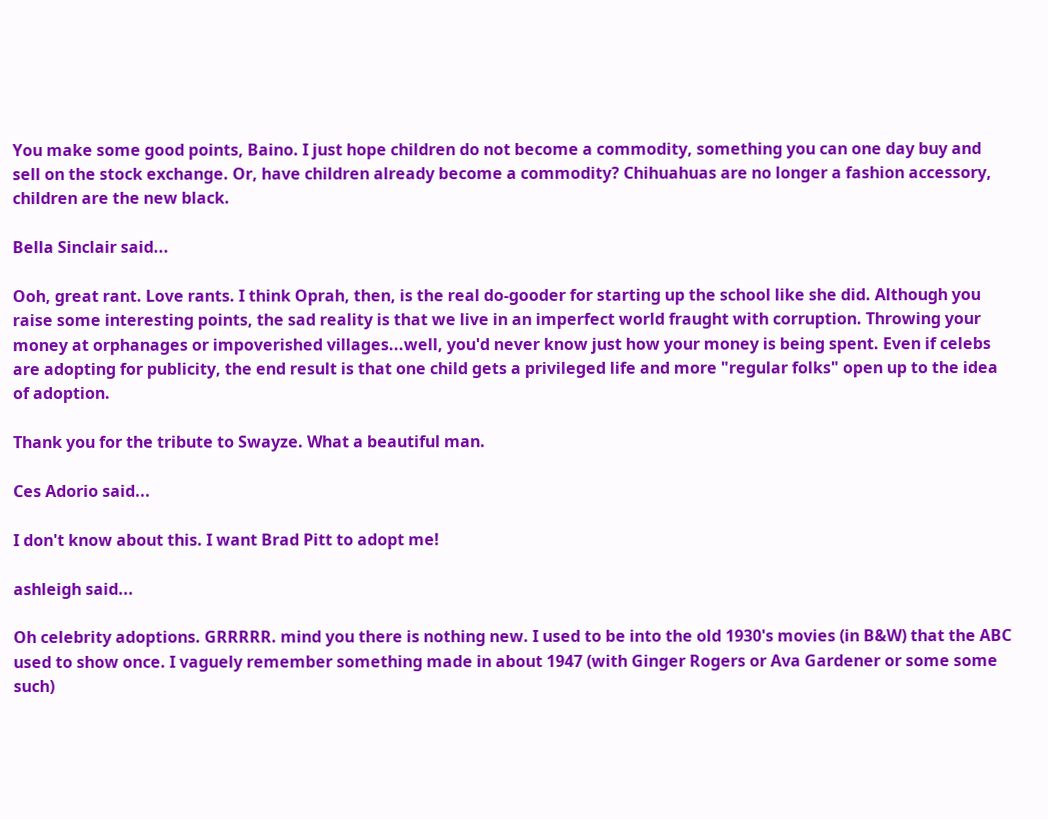You make some good points, Baino. I just hope children do not become a commodity, something you can one day buy and sell on the stock exchange. Or, have children already become a commodity? Chihuahuas are no longer a fashion accessory, children are the new black.

Bella Sinclair said...

Ooh, great rant. Love rants. I think Oprah, then, is the real do-gooder for starting up the school like she did. Although you raise some interesting points, the sad reality is that we live in an imperfect world fraught with corruption. Throwing your money at orphanages or impoverished villages...well, you'd never know just how your money is being spent. Even if celebs are adopting for publicity, the end result is that one child gets a privileged life and more "regular folks" open up to the idea of adoption.

Thank you for the tribute to Swayze. What a beautiful man.

Ces Adorio said...

I don't know about this. I want Brad Pitt to adopt me!

ashleigh said...

Oh celebrity adoptions. GRRRRR. mind you there is nothing new. I used to be into the old 1930's movies (in B&W) that the ABC used to show once. I vaguely remember something made in about 1947 (with Ginger Rogers or Ava Gardener or some some such)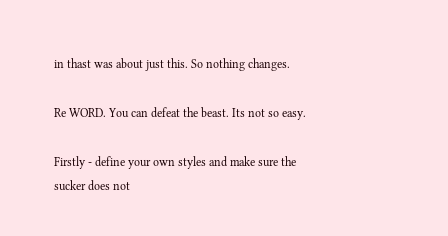in thast was about just this. So nothing changes.

Re WORD. You can defeat the beast. Its not so easy.

Firstly - define your own styles and make sure the sucker does not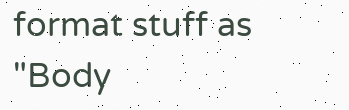format stuff as "Body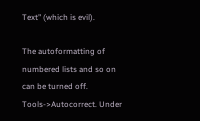Text" (which is evil).

The autoformatting of numbered lists and so on can be turned off. Tools->Autocorrect. Under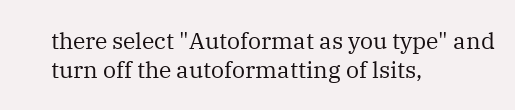there select "Autoformat as you type" and turn off the autoformatting of lsits,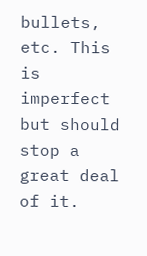bullets, etc. This is imperfect but should stop a great deal of it.